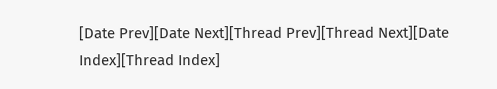[Date Prev][Date Next][Thread Prev][Thread Next][Date Index][Thread Index]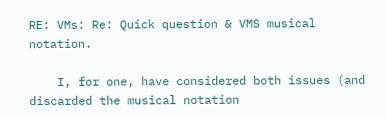RE: VMs: Re: Quick question & VMS musical notation.

    I, for one, have considered both issues (and discarded the musical notation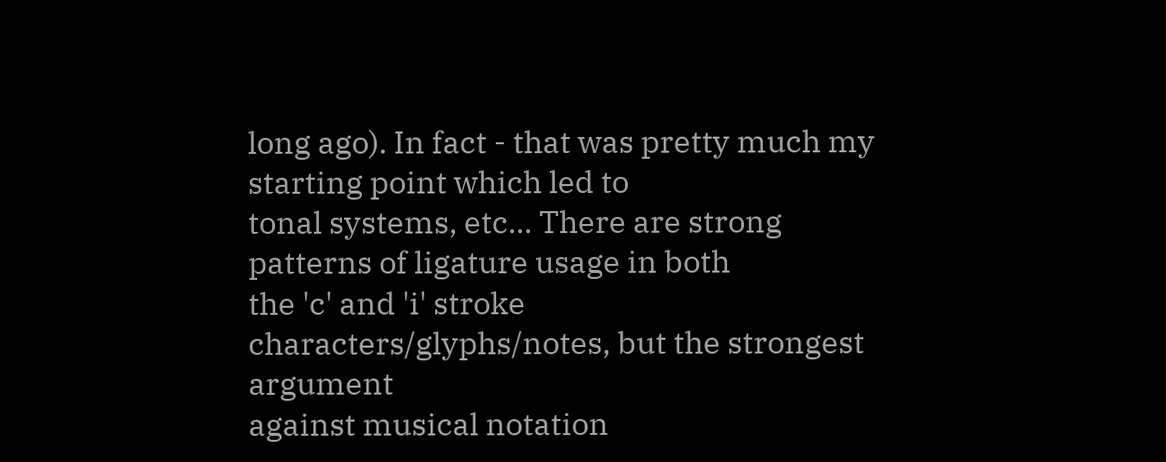long ago). In fact - that was pretty much my starting point which led to
tonal systems, etc... There are strong patterns of ligature usage in both
the 'c' and 'i' stroke characters/glyphs/notes, but the strongest argument
against musical notation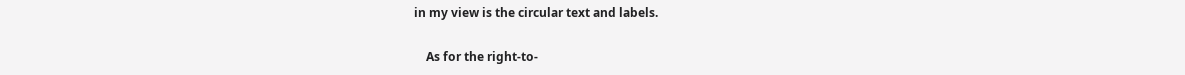in my view is the circular text and labels.

    As for the right-to-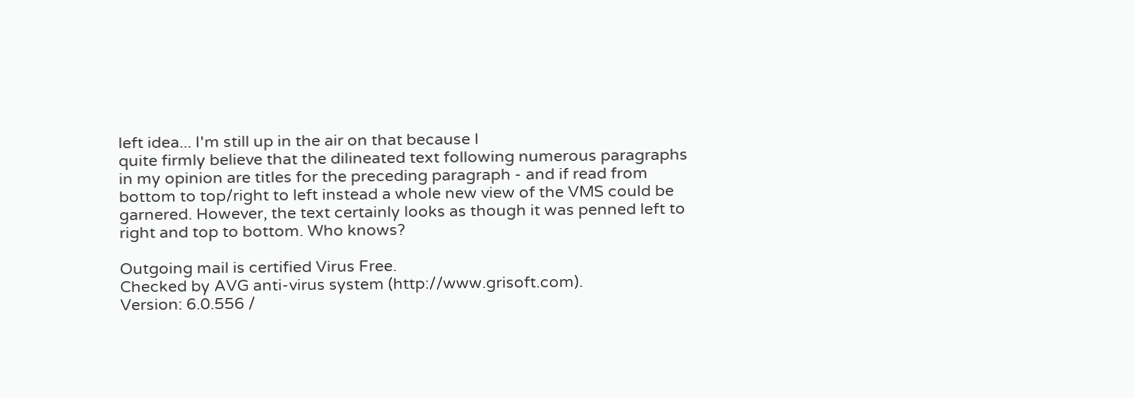left idea... I'm still up in the air on that because I
quite firmly believe that the dilineated text following numerous paragraphs
in my opinion are titles for the preceding paragraph - and if read from
bottom to top/right to left instead a whole new view of the VMS could be
garnered. However, the text certainly looks as though it was penned left to
right and top to bottom. Who knows?

Outgoing mail is certified Virus Free.
Checked by AVG anti-virus system (http://www.grisoft.com).
Version: 6.0.556 /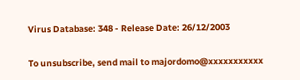Virus Database: 348 - Release Date: 26/12/2003

To unsubscribe, send mail to majordomo@xxxxxxxxxxx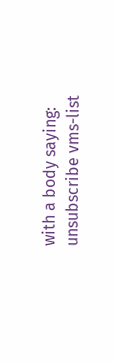with a body saying:
unsubscribe vms-list